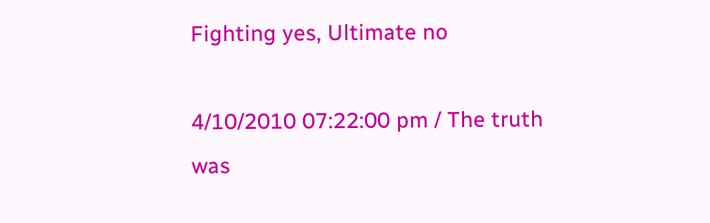Fighting yes, Ultimate no

4/10/2010 07:22:00 pm / The truth was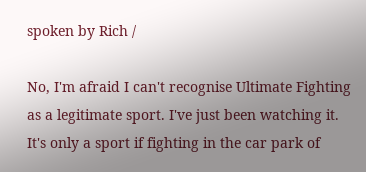spoken by Rich /

No, I'm afraid I can't recognise Ultimate Fighting as a legitimate sport. I've just been watching it. It's only a sport if fighting in the car park of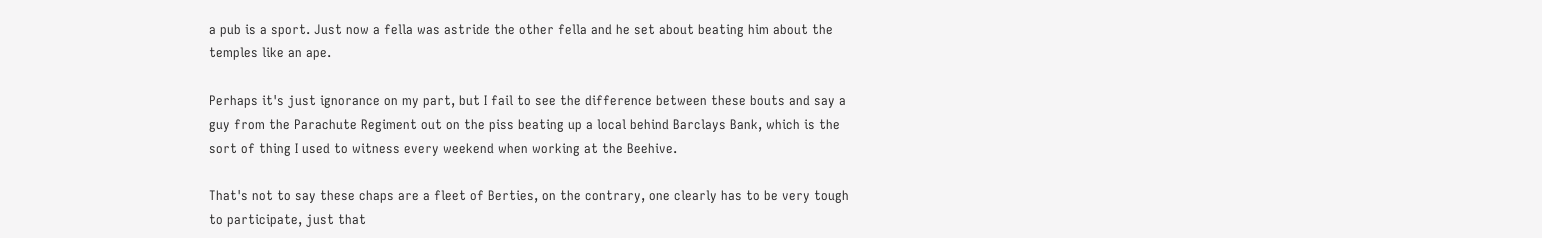a pub is a sport. Just now a fella was astride the other fella and he set about beating him about the temples like an ape.

Perhaps it's just ignorance on my part, but I fail to see the difference between these bouts and say a guy from the Parachute Regiment out on the piss beating up a local behind Barclays Bank, which is the sort of thing I used to witness every weekend when working at the Beehive.

That's not to say these chaps are a fleet of Berties, on the contrary, one clearly has to be very tough to participate, just that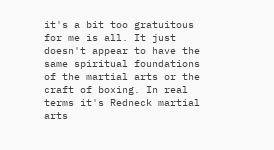it's a bit too gratuitous for me is all. It just doesn't appear to have the same spiritual foundations of the martial arts or the craft of boxing. In real terms it's Redneck martial arts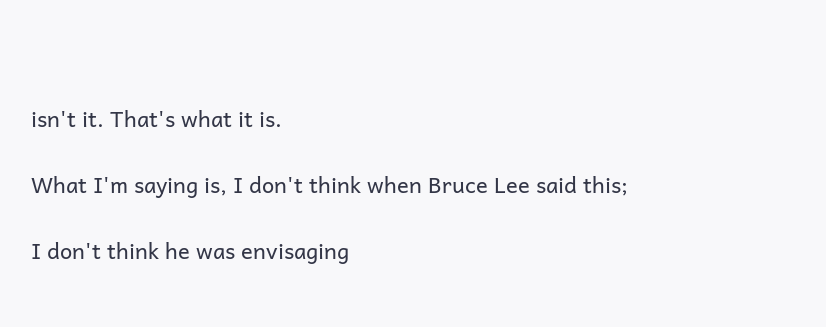isn't it. That's what it is.

What I'm saying is, I don't think when Bruce Lee said this;

I don't think he was envisaging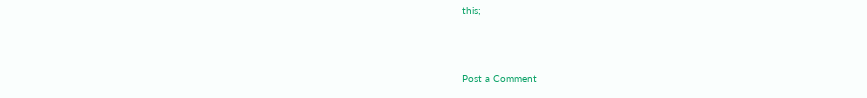this;



Post a Comment